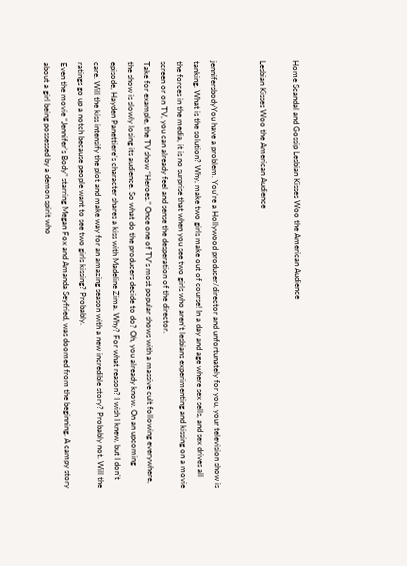Home Scandal and Gossip Lesbian Kisses Woo the American Audience

Lesbian Kisses Woo the American Audience


jennifersbodyYou have a problem. You’re a Hollywood producer/director and unfortunately for you, your television show is tanking. What is the solution? Why, make two girls make out of course! In a day and age where sex sells, and sex drives all the forces in the media, it is no surprise that when you see two girls who aren’t lesbians experimenting and kissing on a movie screen or on TV, you can already feel and sense the desperation of the director.
Take for example, the TV show “Heroes.” Once one of TV’s most popular shows with a massive cult following everywhere, the show is slowly losing its audience. So what do the producers decide to do? Oh, you already know. On an upcoming episode, Hayden Panettiere’s character shares a kiss with Madeline Zima. Why? For what reason? I wish I knew, but I don’t care. Will the kiss intensify the plot and make way for an amazing season with a new incredible story? Probably not. Will the ratings go up a notch because people want to see two girls kissing? Probably.
Even the movie “Jennifer’s Body” starring Megan Fox and Amanda Seyfried, was doomed from the beginning. A campy story about a girl being possessed by a demon spirit who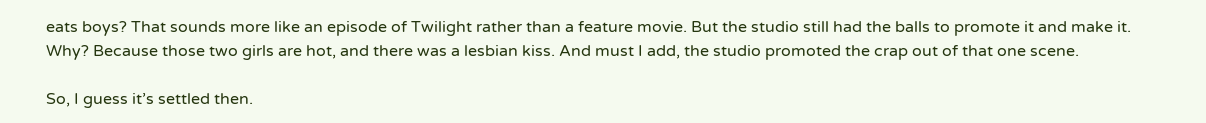eats boys? That sounds more like an episode of Twilight rather than a feature movie. But the studio still had the balls to promote it and make it. Why? Because those two girls are hot, and there was a lesbian kiss. And must I add, the studio promoted the crap out of that one scene.

So, I guess it’s settled then.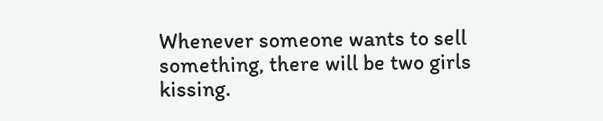Whenever someone wants to sell something, there will be two girls kissing.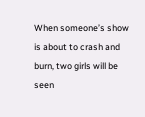When someone’s show is about to crash and burn, two girls will be seen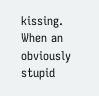kissing. When an obviously stupid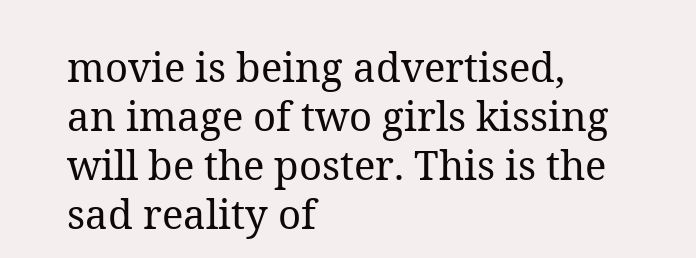movie is being advertised, an image of two girls kissing will be the poster. This is the sad reality of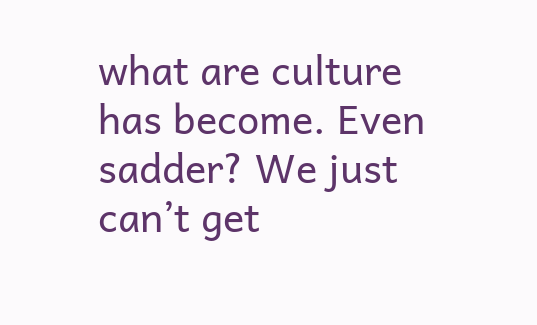what are culture has become. Even sadder? We just can’t get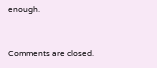enough.


Comments are closed.